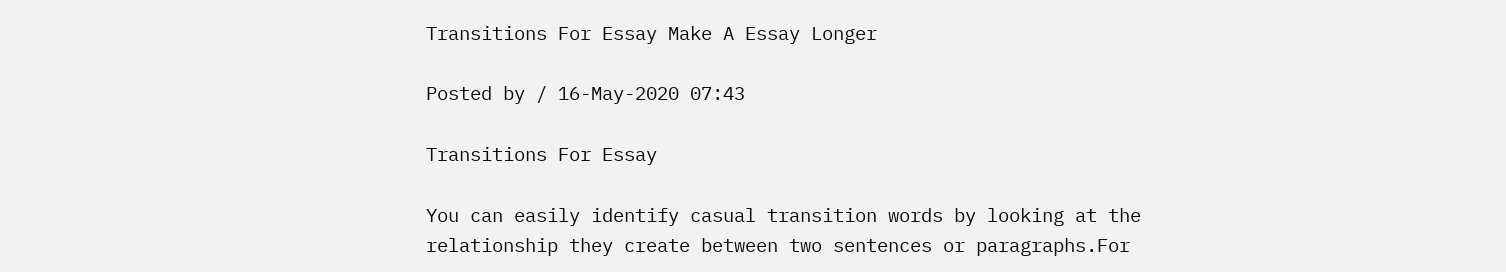Transitions For Essay Make A Essay Longer

Posted by / 16-May-2020 07:43

Transitions For Essay

You can easily identify casual transition words by looking at the relationship they create between two sentences or paragraphs.For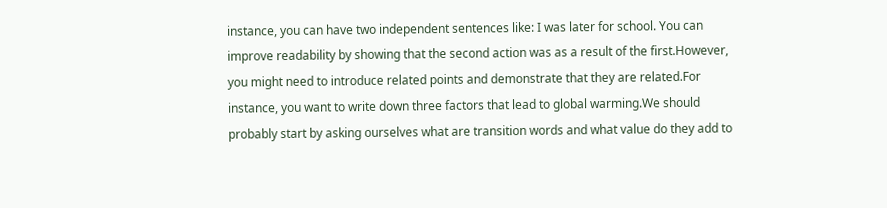instance, you can have two independent sentences like: I was later for school. You can improve readability by showing that the second action was as a result of the first.However, you might need to introduce related points and demonstrate that they are related.For instance, you want to write down three factors that lead to global warming.We should probably start by asking ourselves what are transition words and what value do they add to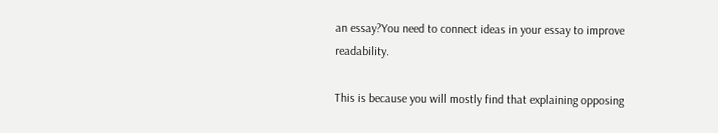an essay?You need to connect ideas in your essay to improve readability.

This is because you will mostly find that explaining opposing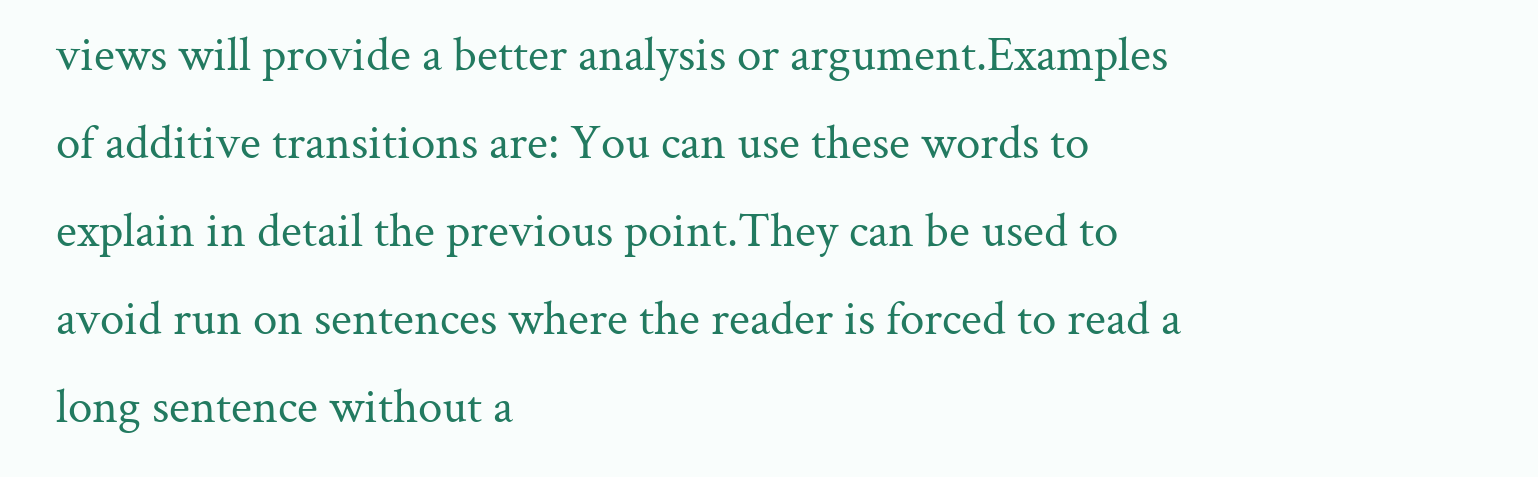views will provide a better analysis or argument.Examples of additive transitions are: You can use these words to explain in detail the previous point.They can be used to avoid run on sentences where the reader is forced to read a long sentence without a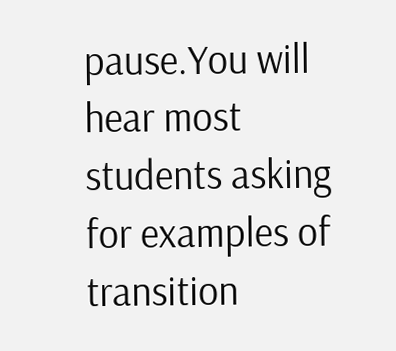pause.You will hear most students asking for examples of transition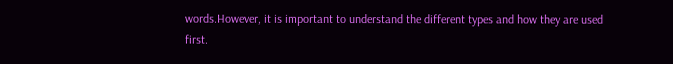words.However, it is important to understand the different types and how they are used first.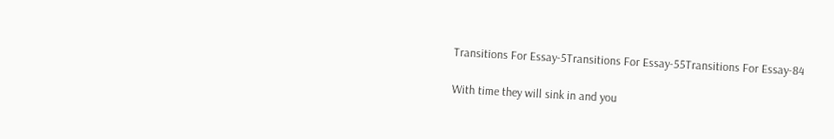Transitions For Essay-5Transitions For Essay-55Transitions For Essay-84

With time they will sink in and you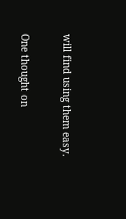will find using them easy.

One thought on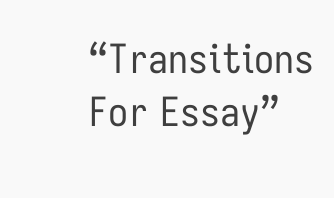“Transitions For Essay”